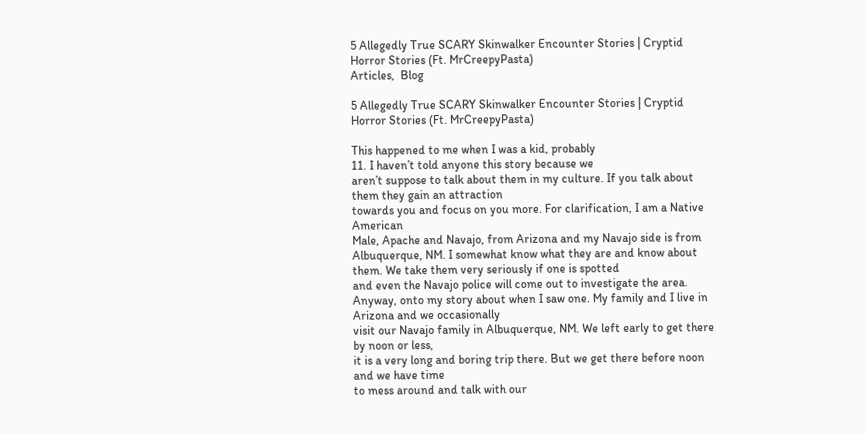5 Allegedly True SCARY Skinwalker Encounter Stories | Cryptid Horror Stories (Ft. MrCreepyPasta)
Articles,  Blog

5 Allegedly True SCARY Skinwalker Encounter Stories | Cryptid Horror Stories (Ft. MrCreepyPasta)

This happened to me when I was a kid, probably
11. I haven’t told anyone this story because we
aren’t suppose to talk about them in my culture. If you talk about them they gain an attraction
towards you and focus on you more. For clarification, I am a Native American
Male, Apache and Navajo, from Arizona and my Navajo side is from Albuquerque, NM. I somewhat know what they are and know about
them. We take them very seriously if one is spotted
and even the Navajo police will come out to investigate the area. Anyway, onto my story about when I saw one. My family and I live in Arizona and we occasionally
visit our Navajo family in Albuquerque, NM. We left early to get there by noon or less,
it is a very long and boring trip there. But we get there before noon and we have time
to mess around and talk with our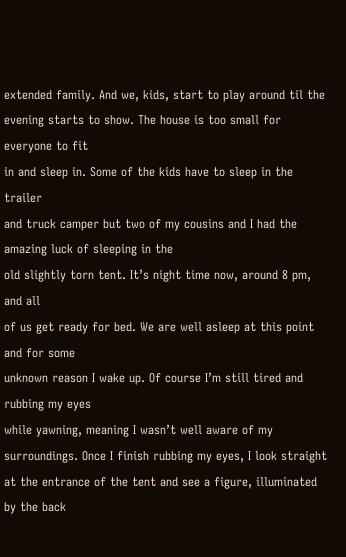extended family. And we, kids, start to play around til the
evening starts to show. The house is too small for everyone to fit
in and sleep in. Some of the kids have to sleep in the trailer
and truck camper but two of my cousins and I had the amazing luck of sleeping in the
old slightly torn tent. It’s night time now, around 8 pm, and all
of us get ready for bed. We are well asleep at this point and for some
unknown reason I wake up. Of course I’m still tired and rubbing my eyes
while yawning, meaning I wasn’t well aware of my surroundings. Once I finish rubbing my eyes, I look straight
at the entrance of the tent and see a figure, illuminated by the back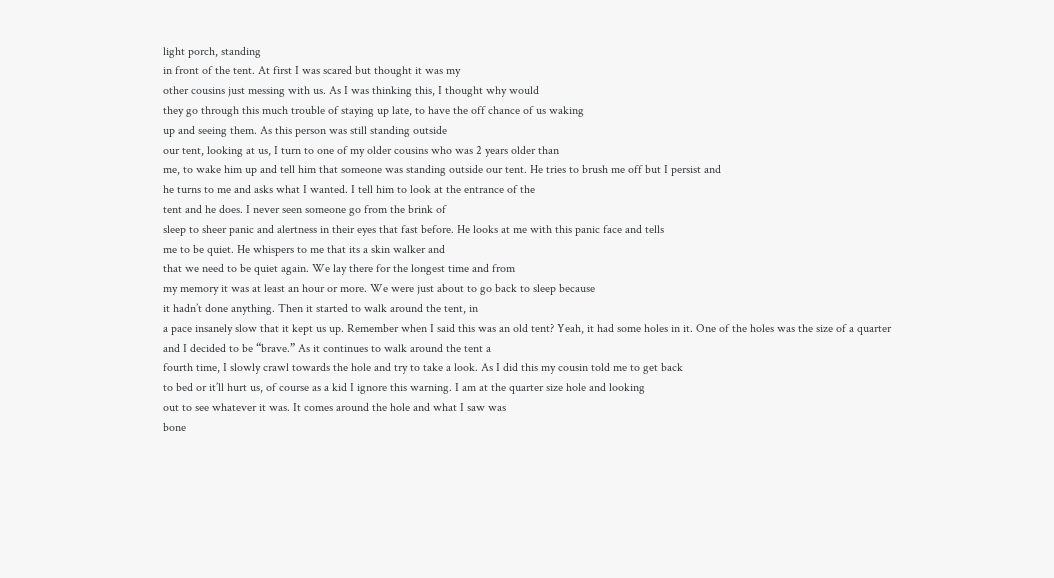light porch, standing
in front of the tent. At first I was scared but thought it was my
other cousins just messing with us. As I was thinking this, I thought why would
they go through this much trouble of staying up late, to have the off chance of us waking
up and seeing them. As this person was still standing outside
our tent, looking at us, I turn to one of my older cousins who was 2 years older than
me, to wake him up and tell him that someone was standing outside our tent. He tries to brush me off but I persist and
he turns to me and asks what I wanted. I tell him to look at the entrance of the
tent and he does. I never seen someone go from the brink of
sleep to sheer panic and alertness in their eyes that fast before. He looks at me with this panic face and tells
me to be quiet. He whispers to me that its a skin walker and
that we need to be quiet again. We lay there for the longest time and from
my memory it was at least an hour or more. We were just about to go back to sleep because
it hadn’t done anything. Then it started to walk around the tent, in
a pace insanely slow that it kept us up. Remember when I said this was an old tent? Yeah, it had some holes in it. One of the holes was the size of a quarter
and I decided to be “brave.” As it continues to walk around the tent a
fourth time, I slowly crawl towards the hole and try to take a look. As I did this my cousin told me to get back
to bed or it’ll hurt us, of course as a kid I ignore this warning. I am at the quarter size hole and looking
out to see whatever it was. It comes around the hole and what I saw was
bone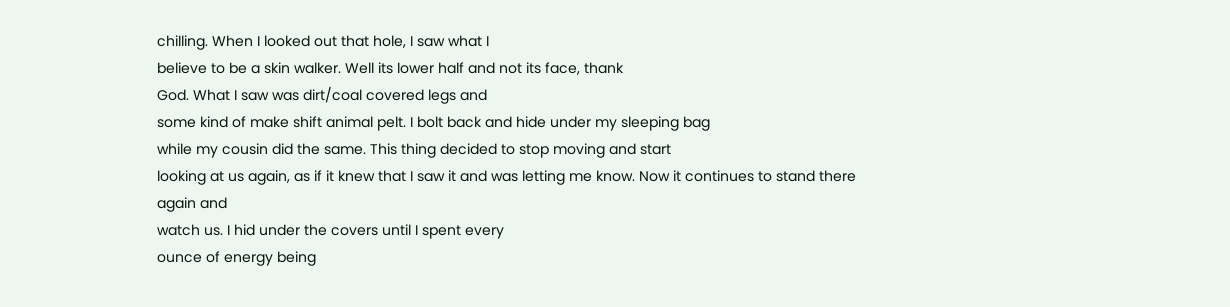chilling. When I looked out that hole, I saw what I
believe to be a skin walker. Well its lower half and not its face, thank
God. What I saw was dirt/coal covered legs and
some kind of make shift animal pelt. I bolt back and hide under my sleeping bag
while my cousin did the same. This thing decided to stop moving and start
looking at us again, as if it knew that I saw it and was letting me know. Now it continues to stand there again and
watch us. I hid under the covers until I spent every
ounce of energy being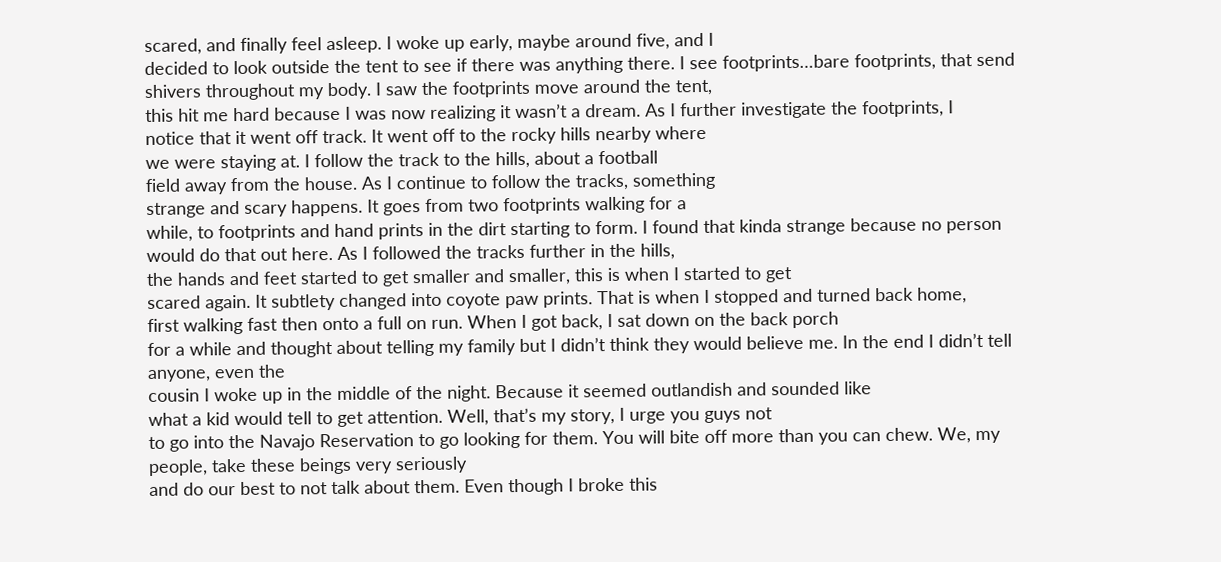scared, and finally feel asleep. I woke up early, maybe around five, and I
decided to look outside the tent to see if there was anything there. I see footprints…bare footprints, that send
shivers throughout my body. I saw the footprints move around the tent,
this hit me hard because I was now realizing it wasn’t a dream. As I further investigate the footprints, I
notice that it went off track. It went off to the rocky hills nearby where
we were staying at. I follow the track to the hills, about a football
field away from the house. As I continue to follow the tracks, something
strange and scary happens. It goes from two footprints walking for a
while, to footprints and hand prints in the dirt starting to form. I found that kinda strange because no person
would do that out here. As I followed the tracks further in the hills,
the hands and feet started to get smaller and smaller, this is when I started to get
scared again. It subtlety changed into coyote paw prints. That is when I stopped and turned back home,
first walking fast then onto a full on run. When I got back, I sat down on the back porch
for a while and thought about telling my family but I didn’t think they would believe me. In the end I didn’t tell anyone, even the
cousin I woke up in the middle of the night. Because it seemed outlandish and sounded like
what a kid would tell to get attention. Well, that’s my story, I urge you guys not
to go into the Navajo Reservation to go looking for them. You will bite off more than you can chew. We, my people, take these beings very seriously
and do our best to not talk about them. Even though I broke this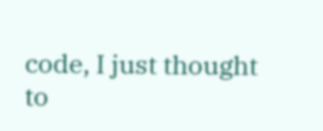code, I just thought
to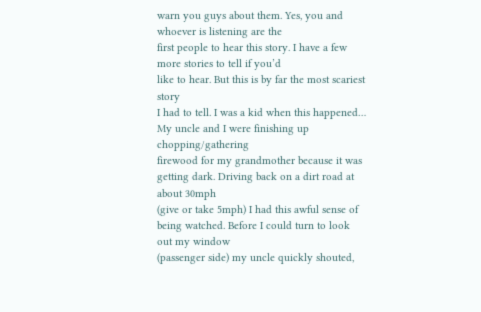warn you guys about them. Yes, you and whoever is listening are the
first people to hear this story. I have a few more stories to tell if you’d
like to hear. But this is by far the most scariest story
I had to tell. I was a kid when this happened… My uncle and I were finishing up chopping/gathering
firewood for my grandmother because it was getting dark. Driving back on a dirt road at about 30mph
(give or take 5mph) I had this awful sense of being watched. Before I could turn to look out my window
(passenger side) my uncle quickly shouted,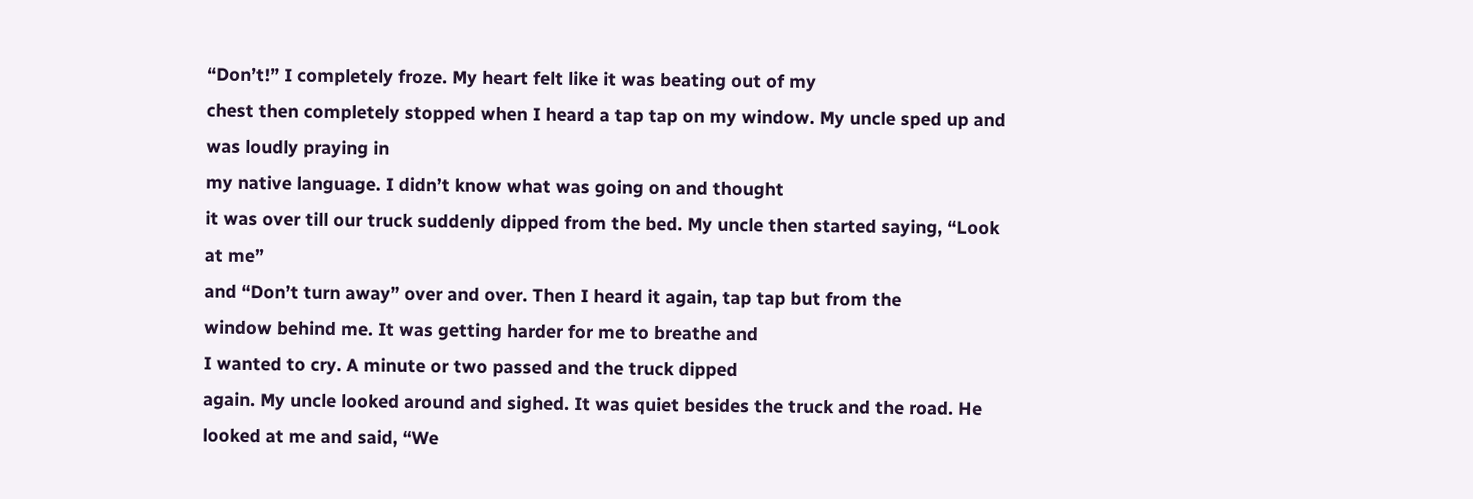“Don’t!” I completely froze. My heart felt like it was beating out of my
chest then completely stopped when I heard a tap tap on my window. My uncle sped up and was loudly praying in
my native language. I didn’t know what was going on and thought
it was over till our truck suddenly dipped from the bed. My uncle then started saying, “Look at me”
and “Don’t turn away” over and over. Then I heard it again, tap tap but from the
window behind me. It was getting harder for me to breathe and
I wanted to cry. A minute or two passed and the truck dipped
again. My uncle looked around and sighed. It was quiet besides the truck and the road. He looked at me and said, “We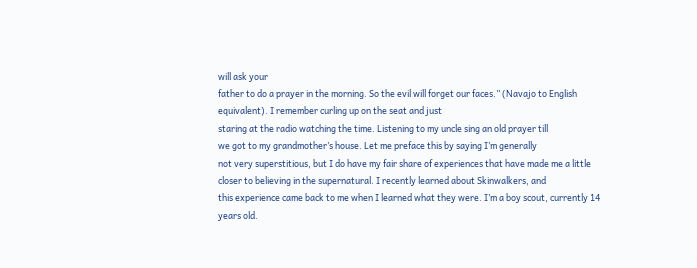will ask your
father to do a prayer in the morning. So the evil will forget our faces.” (Navajo to English equivalent). I remember curling up on the seat and just
staring at the radio watching the time. Listening to my uncle sing an old prayer till
we got to my grandmother’s house. Let me preface this by saying I’m generally
not very superstitious, but I do have my fair share of experiences that have made me a little
closer to believing in the supernatural. I recently learned about Skinwalkers, and
this experience came back to me when I learned what they were. I’m a boy scout, currently 14 years old.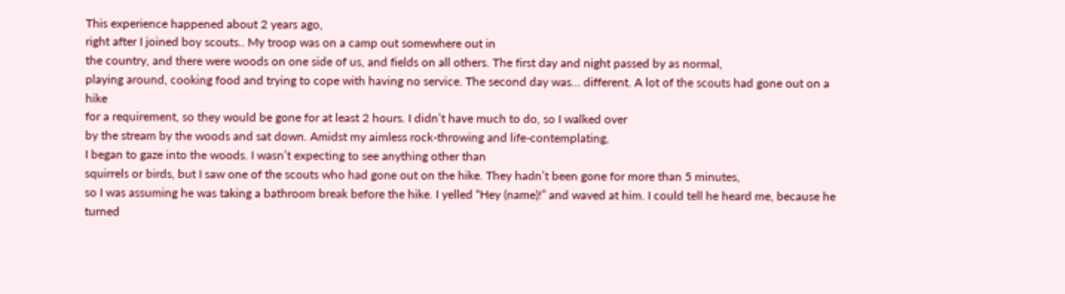This experience happened about 2 years ago,
right after I joined boy scouts.. My troop was on a camp out somewhere out in
the country, and there were woods on one side of us, and fields on all others. The first day and night passed by as normal,
playing around, cooking food and trying to cope with having no service. The second day was… different. A lot of the scouts had gone out on a hike
for a requirement, so they would be gone for at least 2 hours. I didn’t have much to do, so I walked over
by the stream by the woods and sat down. Amidst my aimless rock-throwing and life-contemplating,
I began to gaze into the woods. I wasn’t expecting to see anything other than
squirrels or birds, but I saw one of the scouts who had gone out on the hike. They hadn’t been gone for more than 5 minutes,
so I was assuming he was taking a bathroom break before the hike. I yelled “Hey (name)!” and waved at him. I could tell he heard me, because he turned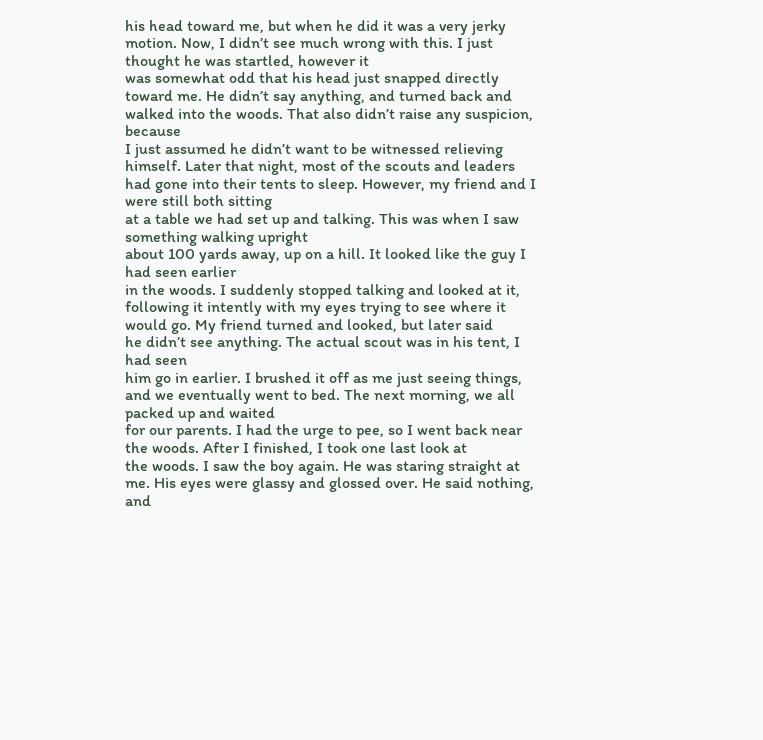his head toward me, but when he did it was a very jerky motion. Now, I didn’t see much wrong with this. I just thought he was startled, however it
was somewhat odd that his head just snapped directly toward me. He didn’t say anything, and turned back and
walked into the woods. That also didn’t raise any suspicion, because
I just assumed he didn’t want to be witnessed relieving himself. Later that night, most of the scouts and leaders
had gone into their tents to sleep. However, my friend and I were still both sitting
at a table we had set up and talking. This was when I saw something walking upright
about 100 yards away, up on a hill. It looked like the guy I had seen earlier
in the woods. I suddenly stopped talking and looked at it,
following it intently with my eyes trying to see where it would go. My friend turned and looked, but later said
he didn’t see anything. The actual scout was in his tent, I had seen
him go in earlier. I brushed it off as me just seeing things,
and we eventually went to bed. The next morning, we all packed up and waited
for our parents. I had the urge to pee, so I went back near
the woods. After I finished, I took one last look at
the woods. I saw the boy again. He was staring straight at me. His eyes were glassy and glossed over. He said nothing, and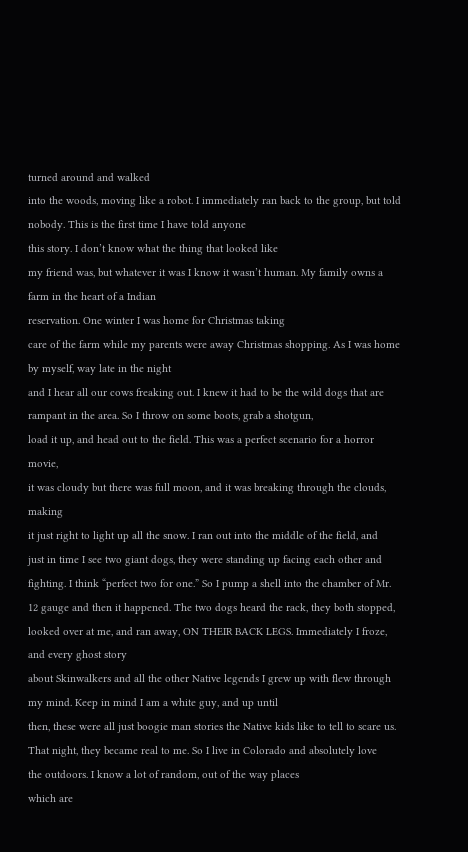turned around and walked
into the woods, moving like a robot. I immediately ran back to the group, but told
nobody. This is the first time I have told anyone
this story. I don’t know what the thing that looked like
my friend was, but whatever it was I know it wasn’t human. My family owns a farm in the heart of a Indian
reservation. One winter I was home for Christmas taking
care of the farm while my parents were away Christmas shopping. As I was home by myself, way late in the night
and I hear all our cows freaking out. I knew it had to be the wild dogs that are
rampant in the area. So I throw on some boots, grab a shotgun,
load it up, and head out to the field. This was a perfect scenario for a horror movie,
it was cloudy but there was full moon, and it was breaking through the clouds, making
it just right to light up all the snow. I ran out into the middle of the field, and
just in time I see two giant dogs, they were standing up facing each other and fighting. I think “perfect two for one.” So I pump a shell into the chamber of Mr.
12 gauge and then it happened. The two dogs heard the rack, they both stopped,
looked over at me, and ran away, ON THEIR BACK LEGS. Immediately I froze, and every ghost story
about Skinwalkers and all the other Native legends I grew up with flew through my mind. Keep in mind I am a white guy, and up until
then, these were all just boogie man stories the Native kids like to tell to scare us. That night, they became real to me. So I live in Colorado and absolutely love
the outdoors. I know a lot of random, out of the way places
which are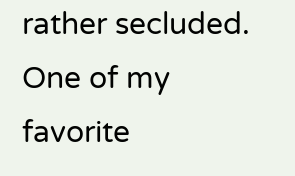rather secluded. One of my favorite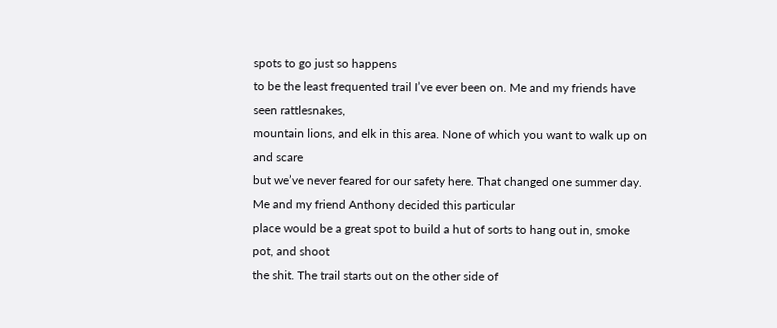spots to go just so happens
to be the least frequented trail I’ve ever been on. Me and my friends have seen rattlesnakes,
mountain lions, and elk in this area. None of which you want to walk up on and scare
but we’ve never feared for our safety here. That changed one summer day. Me and my friend Anthony decided this particular
place would be a great spot to build a hut of sorts to hang out in, smoke pot, and shoot
the shit. The trail starts out on the other side of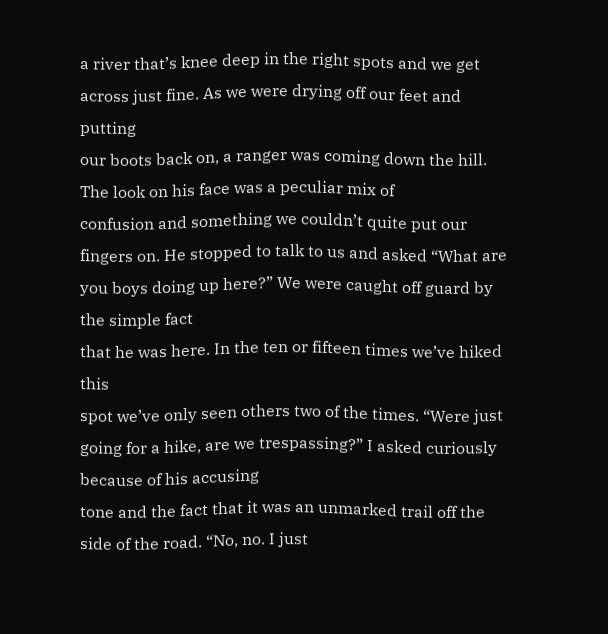a river that’s knee deep in the right spots and we get across just fine. As we were drying off our feet and putting
our boots back on, a ranger was coming down the hill. The look on his face was a peculiar mix of
confusion and something we couldn’t quite put our fingers on. He stopped to talk to us and asked “What are
you boys doing up here?” We were caught off guard by the simple fact
that he was here. In the ten or fifteen times we’ve hiked this
spot we’ve only seen others two of the times. “Were just going for a hike, are we trespassing?” I asked curiously because of his accusing
tone and the fact that it was an unmarked trail off the side of the road. “No, no. I just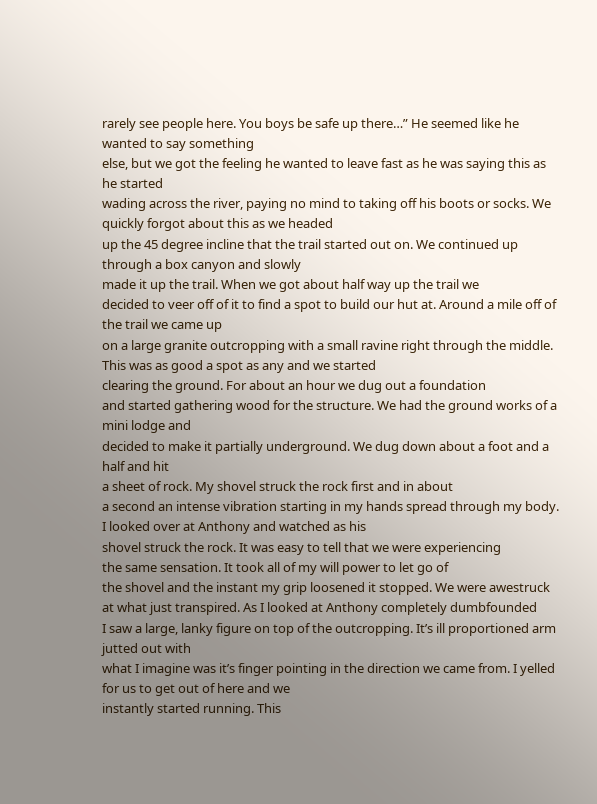rarely see people here. You boys be safe up there…” He seemed like he wanted to say something
else, but we got the feeling he wanted to leave fast as he was saying this as he started
wading across the river, paying no mind to taking off his boots or socks. We quickly forgot about this as we headed
up the 45 degree incline that the trail started out on. We continued up through a box canyon and slowly
made it up the trail. When we got about half way up the trail we
decided to veer off of it to find a spot to build our hut at. Around a mile off of the trail we came up
on a large granite outcropping with a small ravine right through the middle. This was as good a spot as any and we started
clearing the ground. For about an hour we dug out a foundation
and started gathering wood for the structure. We had the ground works of a mini lodge and
decided to make it partially underground. We dug down about a foot and a half and hit
a sheet of rock. My shovel struck the rock first and in about
a second an intense vibration starting in my hands spread through my body. I looked over at Anthony and watched as his
shovel struck the rock. It was easy to tell that we were experiencing
the same sensation. It took all of my will power to let go of
the shovel and the instant my grip loosened it stopped. We were awestruck at what just transpired. As I looked at Anthony completely dumbfounded
I saw a large, lanky figure on top of the outcropping. It’s ill proportioned arm jutted out with
what I imagine was it’s finger pointing in the direction we came from. I yelled for us to get out of here and we
instantly started running. This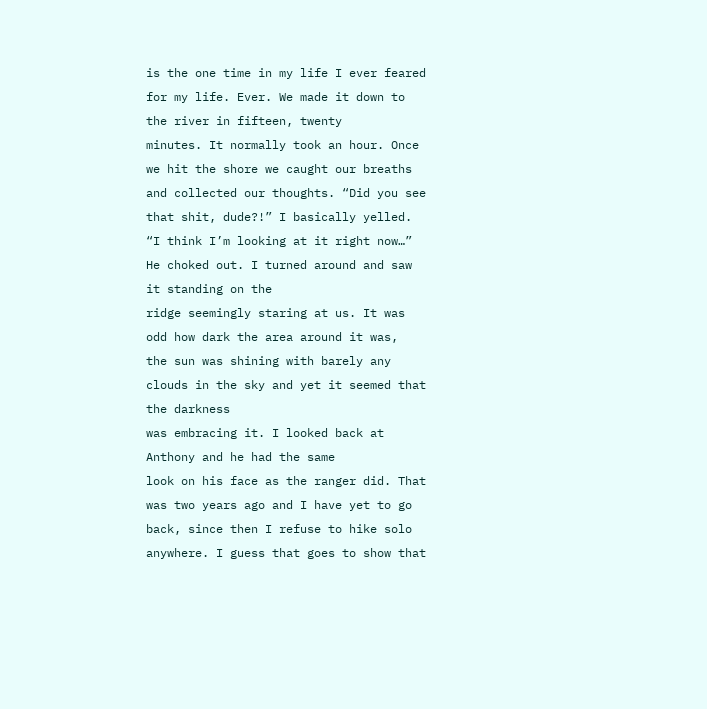is the one time in my life I ever feared
for my life. Ever. We made it down to the river in fifteen, twenty
minutes. It normally took an hour. Once we hit the shore we caught our breaths
and collected our thoughts. “Did you see that shit, dude?!” I basically yelled. “I think I’m looking at it right now…” He choked out. I turned around and saw it standing on the
ridge seemingly staring at us. It was odd how dark the area around it was,
the sun was shining with barely any clouds in the sky and yet it seemed that the darkness
was embracing it. I looked back at Anthony and he had the same
look on his face as the ranger did. That was two years ago and I have yet to go
back, since then I refuse to hike solo anywhere. I guess that goes to show that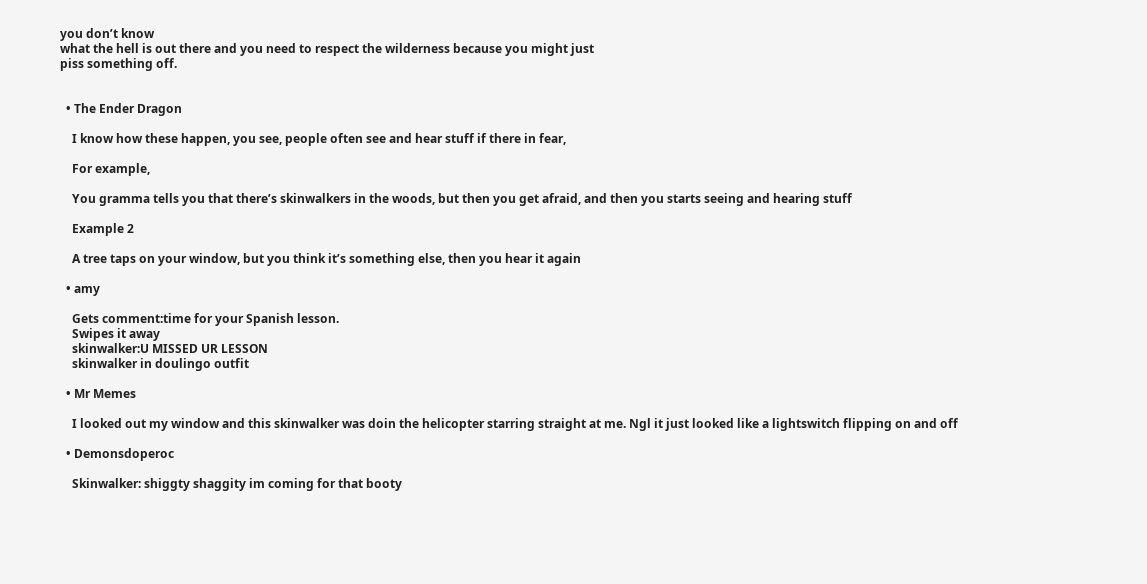you don’t know
what the hell is out there and you need to respect the wilderness because you might just
piss something off.


  • The Ender Dragon

    I know how these happen, you see, people often see and hear stuff if there in fear,

    For example,

    You gramma tells you that there’s skinwalkers in the woods, but then you get afraid, and then you starts seeing and hearing stuff

    Example 2

    A tree taps on your window, but you think it’s something else, then you hear it again

  • amy

    Gets comment:time for your Spanish lesson.
    Swipes it away
    skinwalker:U MISSED UR LESSON
    skinwalker in doulingo outfit

  • Mr Memes

    I looked out my window and this skinwalker was doin the helicopter starring straight at me. Ngl it just looked like a lightswitch flipping on and off

  • Demonsdoperoc

    Skinwalker: shiggty shaggity im coming for that booty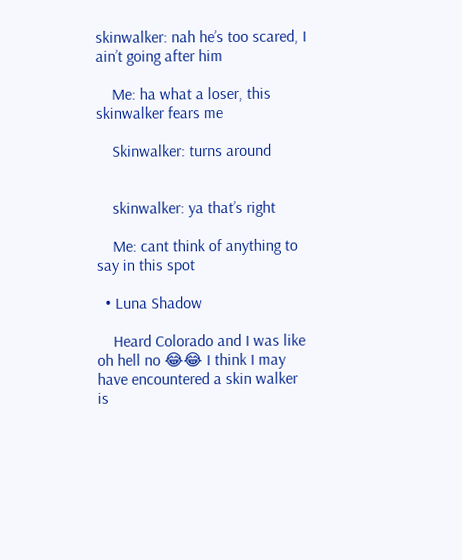skinwalker: nah he’s too scared, I ain’t going after him

    Me: ha what a loser, this skinwalker fears me

    Skinwalker: turns around


    skinwalker: ya that’s right

    Me: cant think of anything to say in this spot

  • Luna Shadow

    Heard Colorado and I was like oh hell no 😂😂 I think I may have encountered a skin walker is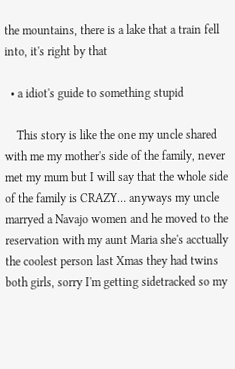the mountains, there is a lake that a train fell into, it's right by that

  • a idiot's guide to something stupid

    This story is like the one my uncle shared with me my mother's side of the family, never met my mum but I will say that the whole side of the family is CRAZY… anyways my uncle marryed a Navajo women and he moved to the reservation with my aunt Maria she's acctually the coolest person last Xmas they had twins both girls, sorry I'm getting sidetracked so my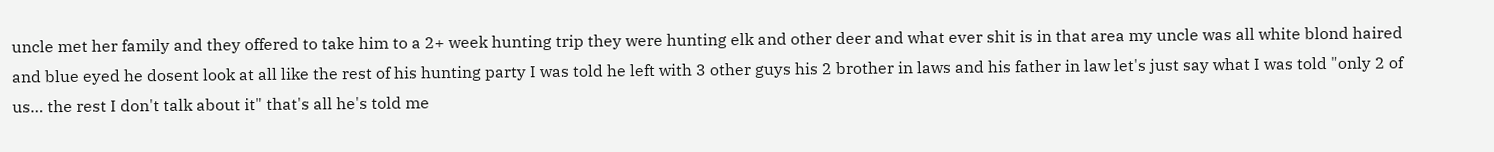uncle met her family and they offered to take him to a 2+ week hunting trip they were hunting elk and other deer and what ever shit is in that area my uncle was all white blond haired and blue eyed he dosent look at all like the rest of his hunting party I was told he left with 3 other guys his 2 brother in laws and his father in law let's just say what I was told "only 2 of us… the rest I don't talk about it" that's all he's told me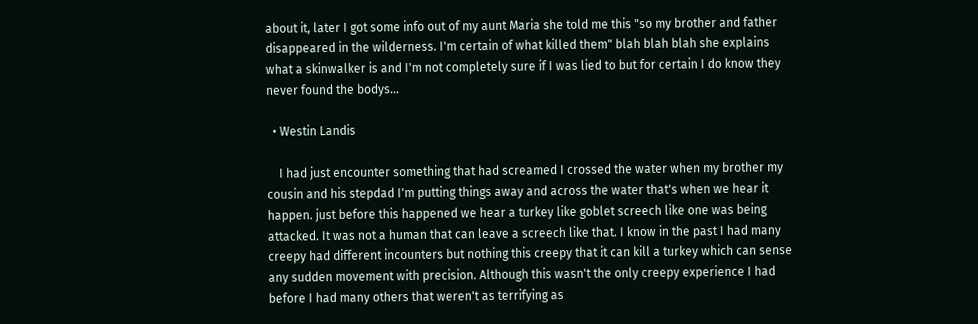about it, later I got some info out of my aunt Maria she told me this "so my brother and father disappeared in the wilderness. I'm certain of what killed them" blah blah blah she explains what a skinwalker is and I'm not completely sure if I was lied to but for certain I do know they never found the bodys…

  • Westin Landis

    I had just encounter something that had screamed I crossed the water when my brother my cousin and his stepdad I'm putting things away and across the water that's when we hear it happen. just before this happened we hear a turkey like goblet screech like one was being attacked. It was not a human that can leave a screech like that. I know in the past I had many creepy had different incounters but nothing this creepy that it can kill a turkey which can sense any sudden movement with precision. Although this wasn't the only creepy experience I had before I had many others that weren't as terrifying as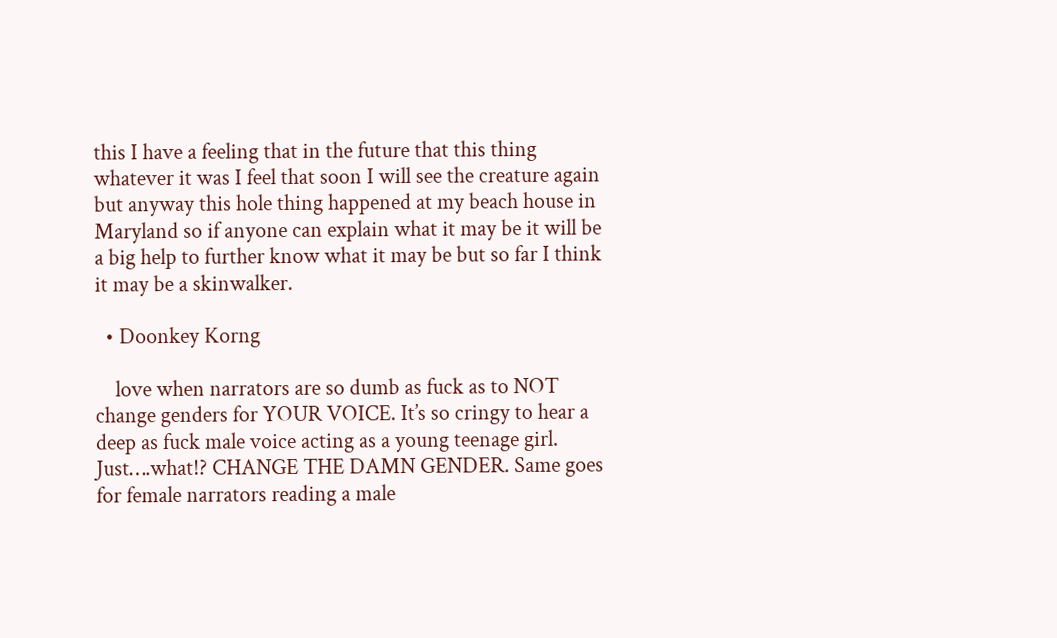this I have a feeling that in the future that this thing whatever it was I feel that soon I will see the creature again but anyway this hole thing happened at my beach house in Maryland so if anyone can explain what it may be it will be a big help to further know what it may be but so far I think it may be a skinwalker.

  • Doonkey Korng

    love when narrators are so dumb as fuck as to NOT change genders for YOUR VOICE. It’s so cringy to hear a deep as fuck male voice acting as a young teenage girl. Just….what!? CHANGE THE DAMN GENDER. Same goes for female narrators reading a male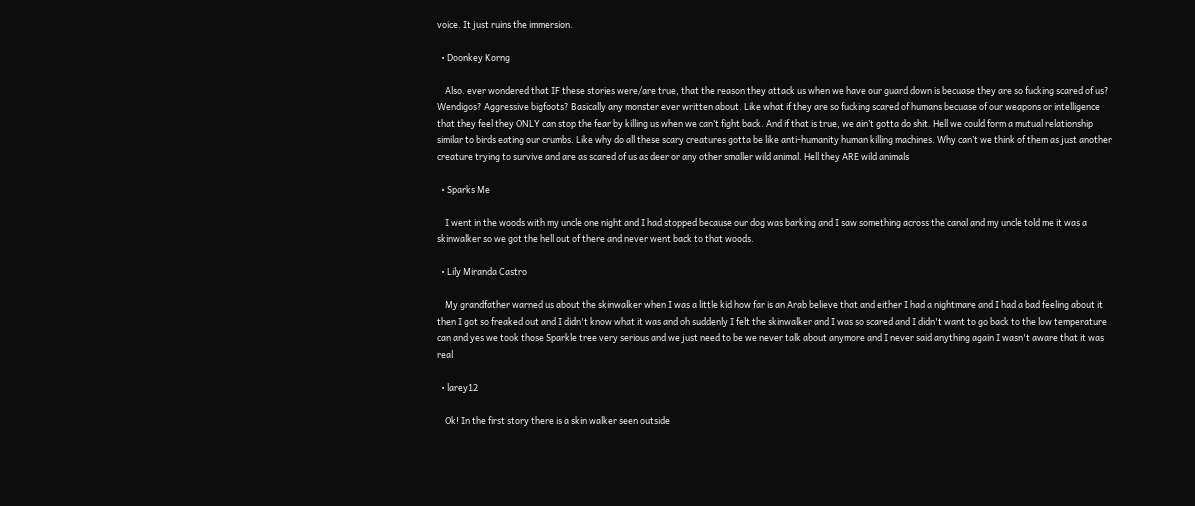voice. It just ruins the immersion.

  • Doonkey Korng

    Also. ever wondered that IF these stories were/are true, that the reason they attack us when we have our guard down is becuase they are so fucking scared of us? Wendigos? Aggressive bigfoots? Basically any monster ever written about. Like what if they are so fucking scared of humans becuase of our weapons or intelligence that they feel they ONLY can stop the fear by killing us when we can’t fight back. And if that is true, we ain’t gotta do shit. Hell we could form a mutual relationship similar to birds eating our crumbs. Like why do all these scary creatures gotta be like anti-humanity human killing machines. Why can’t we think of them as just another creature trying to survive and are as scared of us as deer or any other smaller wild animal. Hell they ARE wild animals

  • Sparks Me

    I went in the woods with my uncle one night and I had stopped because our dog was barking and I saw something across the canal and my uncle told me it was a skinwalker so we got the hell out of there and never went back to that woods.

  • Lily Miranda Castro

    My grandfather warned us about the skinwalker when I was a little kid how far is an Arab believe that and either I had a nightmare and I had a bad feeling about it then I got so freaked out and I didn't know what it was and oh suddenly I felt the skinwalker and I was so scared and I didn't want to go back to the low temperature can and yes we took those Sparkle tree very serious and we just need to be we never talk about anymore and I never said anything again I wasn't aware that it was real

  • larey12

    Ok! In the first story there is a skin walker seen outside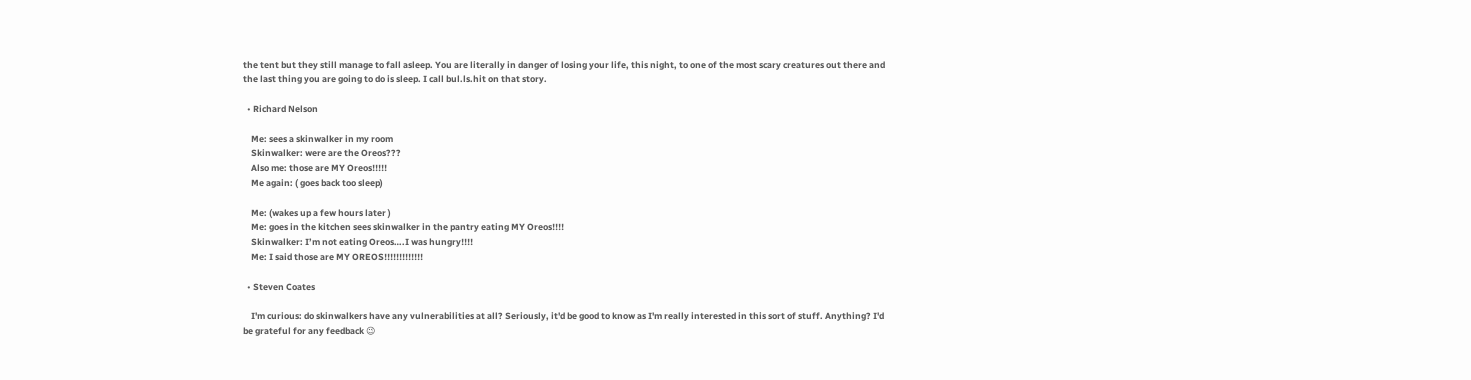the tent but they still manage to fall asleep. You are literally in danger of losing your life, this night, to one of the most scary creatures out there and the last thing you are going to do is sleep. I call bul.ls.hit on that story.

  • Richard Nelson

    Me: sees a skinwalker in my room
    Skinwalker: were are the Oreos???
    Also me: those are MY Oreos!!!!!
    Me again: ( goes back too sleep)

    Me: (wakes up a few hours later )
    Me: goes in the kitchen sees skinwalker in the pantry eating MY Oreos!!!!
    Skinwalker: I’m not eating Oreos….I was hungry!!!!
    Me: I said those are MY OREOS!!!!!!!!!!!!!

  • Steven Coates

    I'm curious: do skinwalkers have any vulnerabilities at all? Seriously, it'd be good to know as I'm really interested in this sort of stuff. Anything? I'd be grateful for any feedback 😉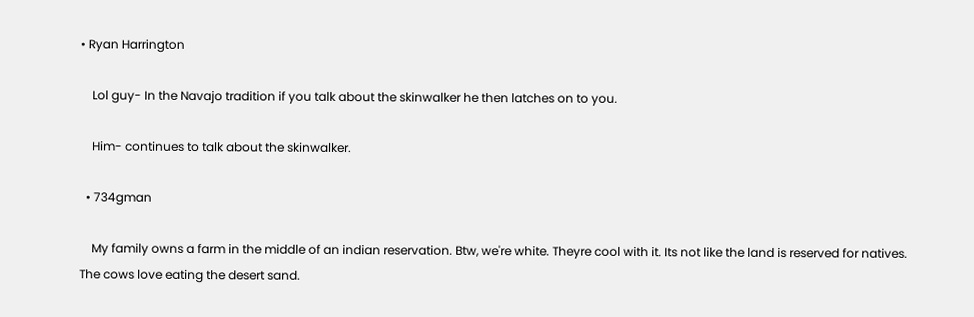• Ryan Harrington

    Lol guy- In the Navajo tradition if you talk about the skinwalker he then latches on to you.

    Him- continues to talk about the skinwalker.

  • 734gman

    My family owns a farm in the middle of an indian reservation. Btw, we're white. Theyre cool with it. Its not like the land is reserved for natives. The cows love eating the desert sand.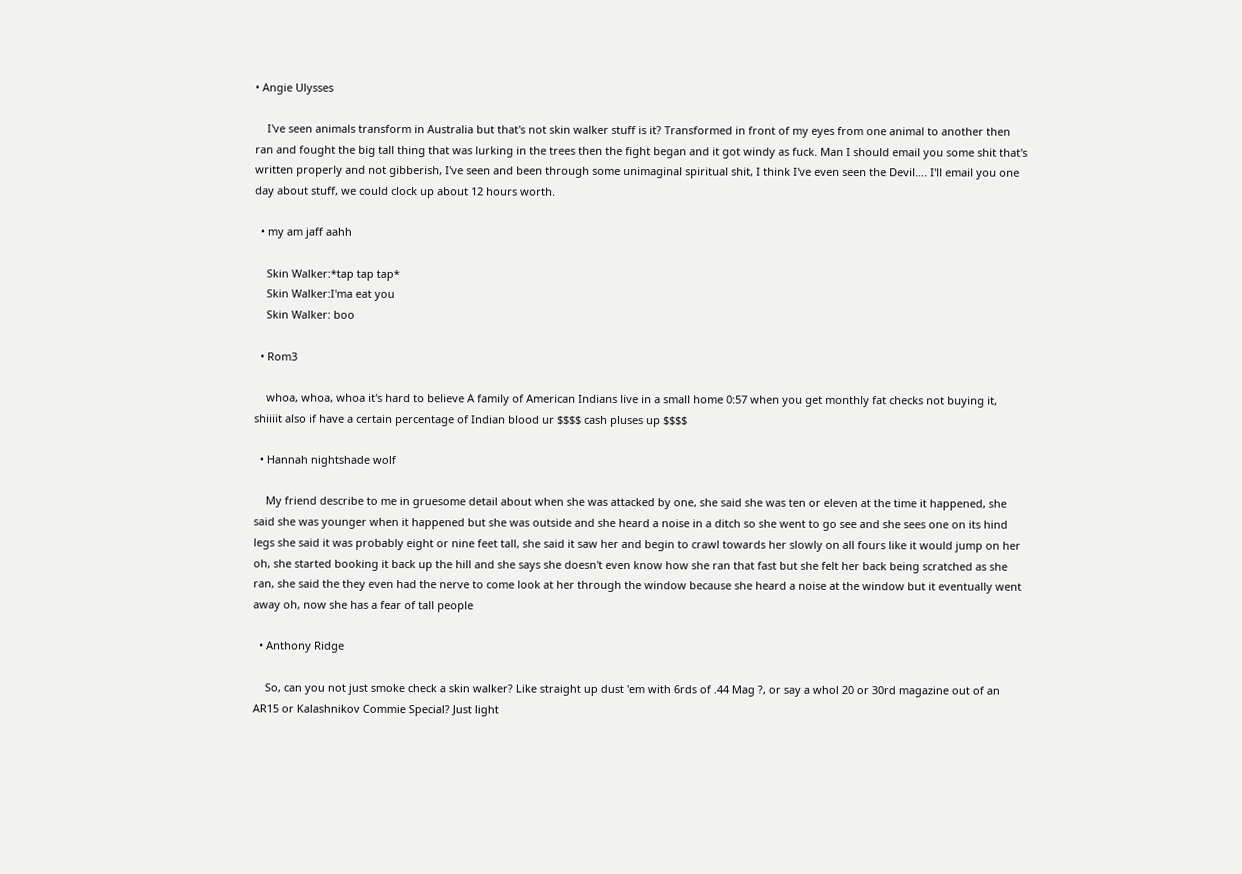• Angie Ulysses

    I've seen animals transform in Australia but that's not skin walker stuff is it? Transformed in front of my eyes from one animal to another then ran and fought the big tall thing that was lurking in the trees then the fight began and it got windy as fuck. Man I should email you some shit that's written properly and not gibberish, I've seen and been through some unimaginal spiritual shit, I think I've even seen the Devil…. I'll email you one day about stuff, we could clock up about 12 hours worth.

  • my am jaff aahh

    Skin Walker:*tap tap tap*
    Skin Walker:I'ma eat you
    Skin Walker: boo

  • Rom3

    whoa, whoa, whoa it's hard to believe A family of American Indians live in a small home 0:57 when you get monthly fat checks not buying it, shiiiit also if have a certain percentage of Indian blood ur $$$$ cash pluses up $$$$

  • Hannah nightshade wolf

    My friend describe to me in gruesome detail about when she was attacked by one, she said she was ten or eleven at the time it happened, she said she was younger when it happened but she was outside and she heard a noise in a ditch so she went to go see and she sees one on its hind legs she said it was probably eight or nine feet tall, she said it saw her and begin to crawl towards her slowly on all fours like it would jump on her oh, she started booking it back up the hill and she says she doesn't even know how she ran that fast but she felt her back being scratched as she ran, she said the they even had the nerve to come look at her through the window because she heard a noise at the window but it eventually went away oh, now she has a fear of tall people

  • Anthony Ridge

    So, can you not just smoke check a skin walker? Like straight up dust 'em with 6rds of .44 Mag ?, or say a whol 20 or 30rd magazine out of an AR15 or Kalashnikov Commie Special? Just light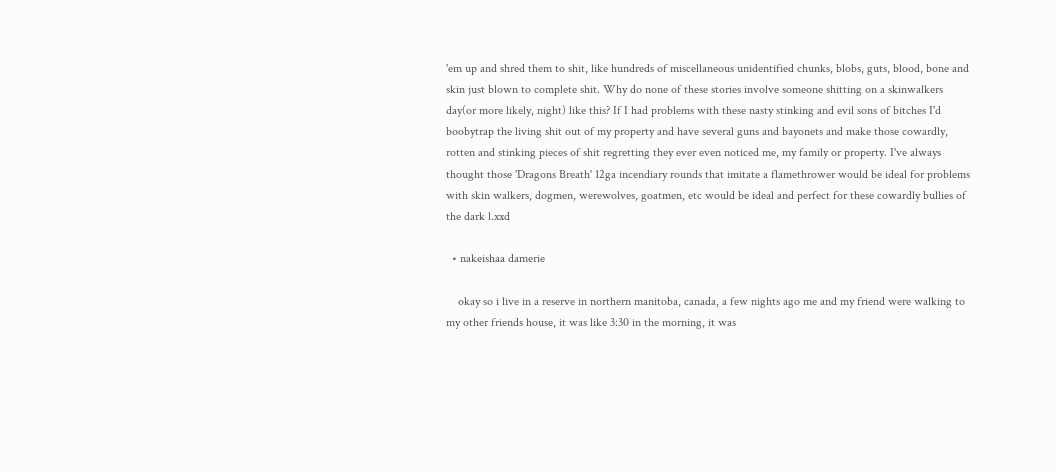'em up and shred them to shit, like hundreds of miscellaneous unidentified chunks, blobs, guts, blood, bone and skin just blown to complete shit. Why do none of these stories involve someone shitting on a skinwalkers day(or more likely, night) like this? If I had problems with these nasty stinking and evil sons of bitches I'd boobytrap the living shit out of my property and have several guns and bayonets and make those cowardly, rotten and stinking pieces of shit regretting they ever even noticed me, my family or property. I've always thought those 'Dragons Breath' 12ga incendiary rounds that imitate a flamethrower would be ideal for problems with skin walkers, dogmen, werewolves, goatmen, etc would be ideal and perfect for these cowardly bullies of the dark l.xxd

  • nakeishaa damerie

    okay so i live in a reserve in northern manitoba, canada, a few nights ago me and my friend were walking to my other friends house, it was like 3:30 in the morning, it was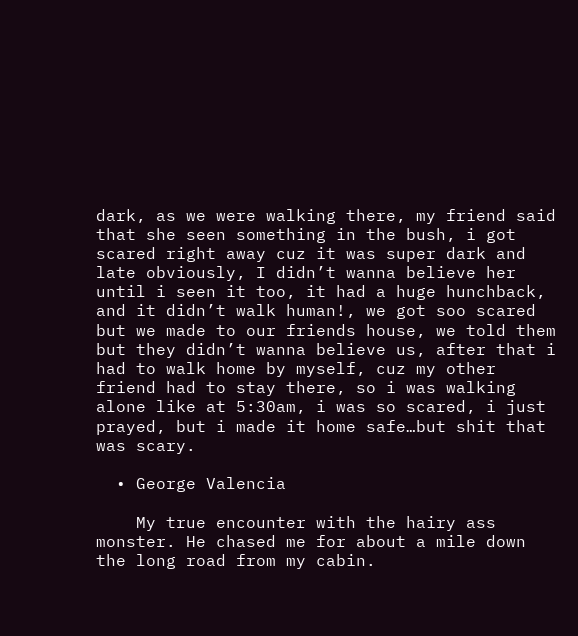dark, as we were walking there, my friend said that she seen something in the bush, i got scared right away cuz it was super dark and late obviously, I didn’t wanna believe her until i seen it too, it had a huge hunchback, and it didn’t walk human!, we got soo scared but we made to our friends house, we told them but they didn’t wanna believe us, after that i had to walk home by myself, cuz my other friend had to stay there, so i was walking alone like at 5:30am, i was so scared, i just prayed, but i made it home safe…but shit that was scary.

  • George Valencia

    My true encounter with the hairy ass monster. He chased me for about a mile down the long road from my cabin.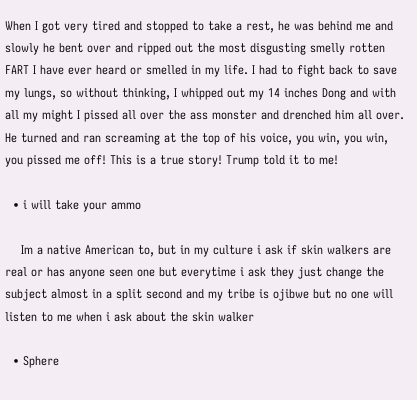When I got very tired and stopped to take a rest, he was behind me and slowly he bent over and ripped out the most disgusting smelly rotten FART I have ever heard or smelled in my life. I had to fight back to save my lungs, so without thinking, I whipped out my 14 inches Dong and with all my might I pissed all over the ass monster and drenched him all over. He turned and ran screaming at the top of his voice, you win, you win, you pissed me off! This is a true story! Trump told it to me!

  • i will take your ammo

    Im a native American to, but in my culture i ask if skin walkers are real or has anyone seen one but everytime i ask they just change the subject almost in a split second and my tribe is ojibwe but no one will listen to me when i ask about the skin walker

  • Sphere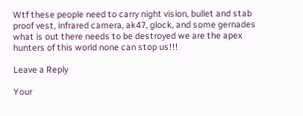Wtf these people need to carry night vision, bullet and stab proof vest, infrared camera, ak47, glock, and some gernades what is out there needs to be destroyed we are the apex hunters of this world none can stop us!!!

Leave a Reply

Your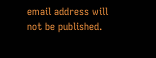email address will not be published.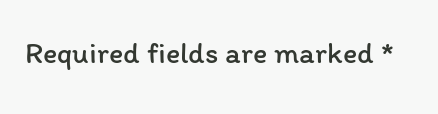Required fields are marked *